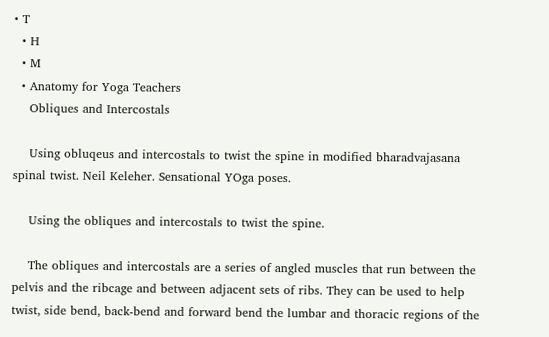• T
  • H
  • M
  • Anatomy for Yoga Teachers
    Obliques and Intercostals

    Using obluqeus and intercostals to twist the spine in modified bharadvajasana spinal twist. Neil Keleher. Sensational YOga poses.

    Using the obliques and intercostals to twist the spine.

    The obliques and intercostals are a series of angled muscles that run between the pelvis and the ribcage and between adjacent sets of ribs. They can be used to help twist, side bend, back-bend and forward bend the lumbar and thoracic regions of the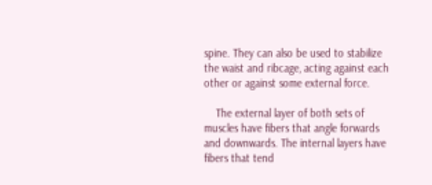spine. They can also be used to stabilize the waist and ribcage, acting against each other or against some external force.

    The external layer of both sets of muscles have fibers that angle forwards and downwards. The internal layers have fibers that tend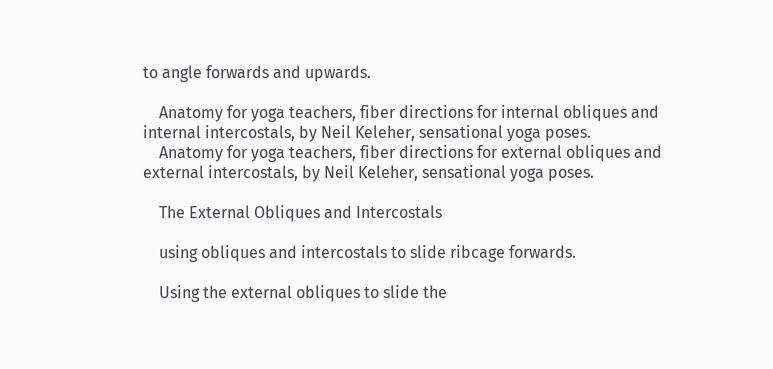to angle forwards and upwards.

    Anatomy for yoga teachers, fiber directions for internal obliques and internal intercostals, by Neil Keleher, sensational yoga poses.
    Anatomy for yoga teachers, fiber directions for external obliques and external intercostals, by Neil Keleher, sensational yoga poses.

    The External Obliques and Intercostals

    using obliques and intercostals to slide ribcage forwards.

    Using the external obliques to slide the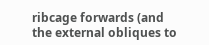ribcage forwards (and the external obliques to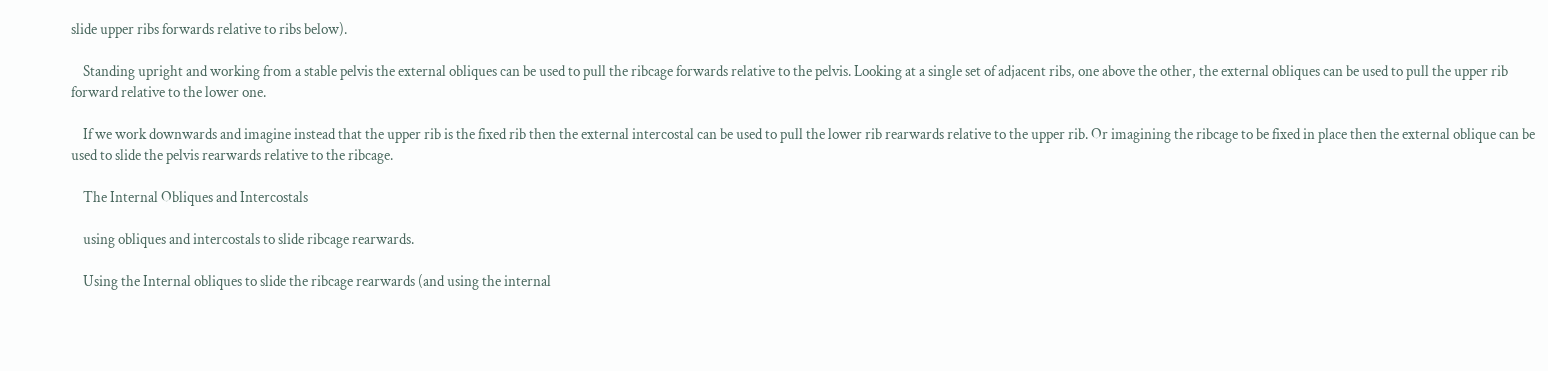slide upper ribs forwards relative to ribs below).

    Standing upright and working from a stable pelvis the external obliques can be used to pull the ribcage forwards relative to the pelvis. Looking at a single set of adjacent ribs, one above the other, the external obliques can be used to pull the upper rib forward relative to the lower one.

    If we work downwards and imagine instead that the upper rib is the fixed rib then the external intercostal can be used to pull the lower rib rearwards relative to the upper rib. Or imagining the ribcage to be fixed in place then the external oblique can be used to slide the pelvis rearwards relative to the ribcage.

    The Internal Obliques and Intercostals

    using obliques and intercostals to slide ribcage rearwards.

    Using the Internal obliques to slide the ribcage rearwards (and using the internal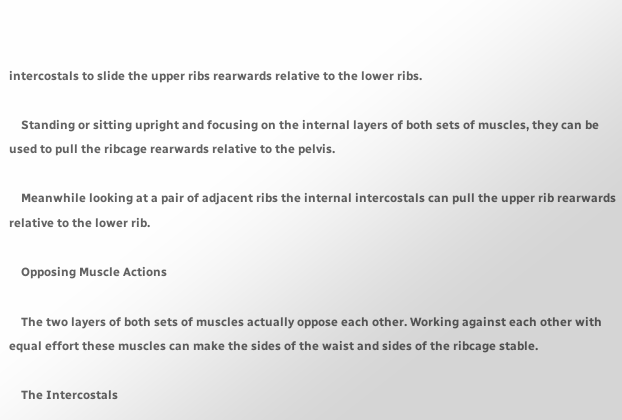intercostals to slide the upper ribs rearwards relative to the lower ribs.

    Standing or sitting upright and focusing on the internal layers of both sets of muscles, they can be used to pull the ribcage rearwards relative to the pelvis.

    Meanwhile looking at a pair of adjacent ribs the internal intercostals can pull the upper rib rearwards relative to the lower rib.

    Opposing Muscle Actions

    The two layers of both sets of muscles actually oppose each other. Working against each other with equal effort these muscles can make the sides of the waist and sides of the ribcage stable.

    The Intercostals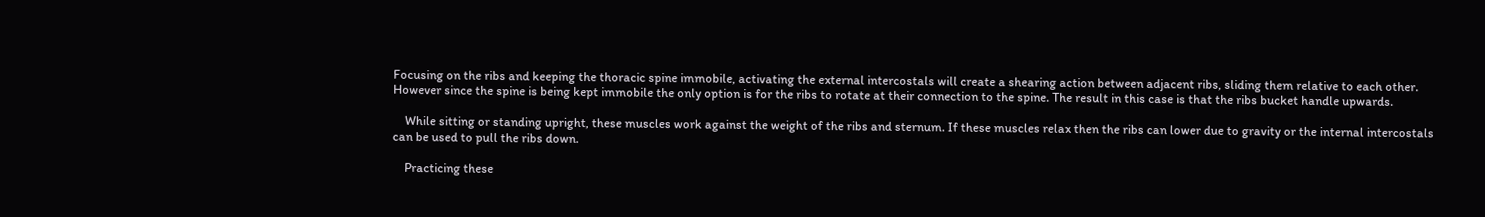Focusing on the ribs and keeping the thoracic spine immobile, activating the external intercostals will create a shearing action between adjacent ribs, sliding them relative to each other. However since the spine is being kept immobile the only option is for the ribs to rotate at their connection to the spine. The result in this case is that the ribs bucket handle upwards.

    While sitting or standing upright, these muscles work against the weight of the ribs and sternum. If these muscles relax then the ribs can lower due to gravity or the internal intercostals can be used to pull the ribs down.

    Practicing these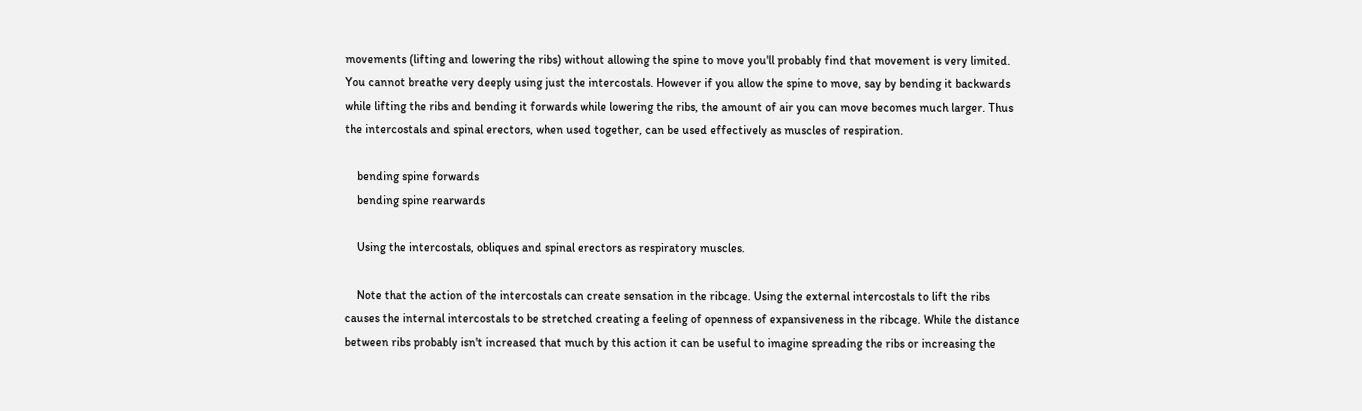movements (lifting and lowering the ribs) without allowing the spine to move you'll probably find that movement is very limited. You cannot breathe very deeply using just the intercostals. However if you allow the spine to move, say by bending it backwards while lifting the ribs and bending it forwards while lowering the ribs, the amount of air you can move becomes much larger. Thus the intercostals and spinal erectors, when used together, can be used effectively as muscles of respiration.

    bending spine forwards
    bending spine rearwards

    Using the intercostals, obliques and spinal erectors as respiratory muscles.

    Note that the action of the intercostals can create sensation in the ribcage. Using the external intercostals to lift the ribs causes the internal intercostals to be stretched creating a feeling of openness of expansiveness in the ribcage. While the distance between ribs probably isn't increased that much by this action it can be useful to imagine spreading the ribs or increasing the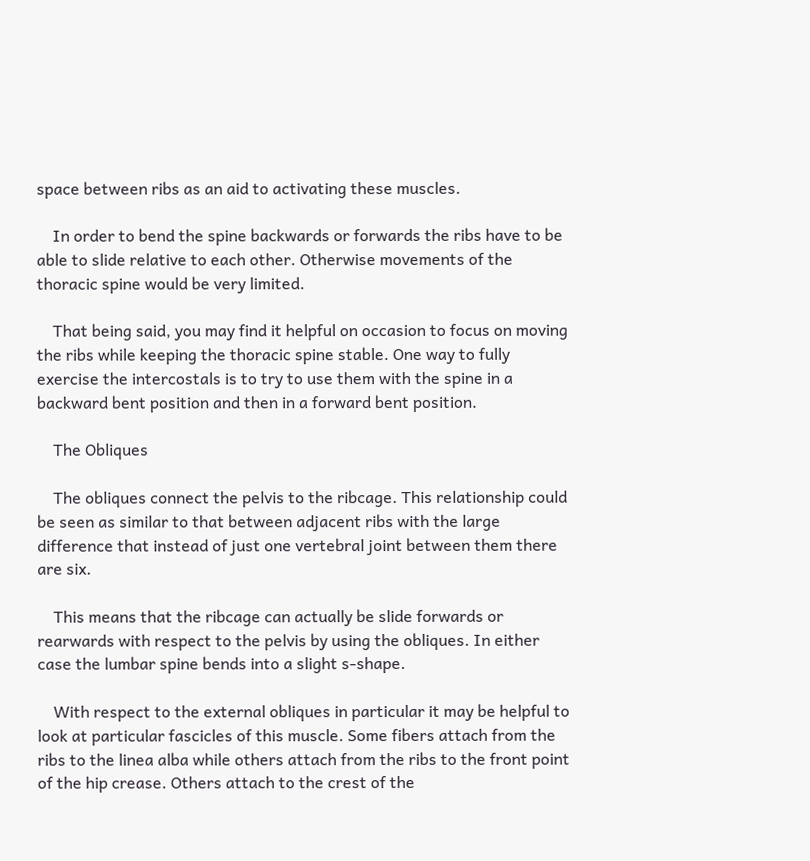space between ribs as an aid to activating these muscles.

    In order to bend the spine backwards or forwards the ribs have to be able to slide relative to each other. Otherwise movements of the thoracic spine would be very limited.

    That being said, you may find it helpful on occasion to focus on moving the ribs while keeping the thoracic spine stable. One way to fully exercise the intercostals is to try to use them with the spine in a backward bent position and then in a forward bent position.

    The Obliques

    The obliques connect the pelvis to the ribcage. This relationship could be seen as similar to that between adjacent ribs with the large difference that instead of just one vertebral joint between them there are six.

    This means that the ribcage can actually be slide forwards or rearwards with respect to the pelvis by using the obliques. In either case the lumbar spine bends into a slight s-shape.

    With respect to the external obliques in particular it may be helpful to look at particular fascicles of this muscle. Some fibers attach from the ribs to the linea alba while others attach from the ribs to the front point of the hip crease. Others attach to the crest of the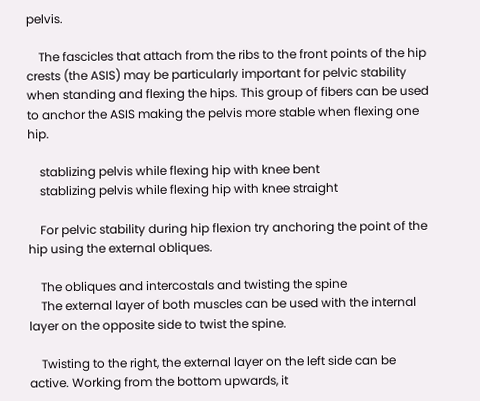pelvis.

    The fascicles that attach from the ribs to the front points of the hip crests (the ASIS) may be particularly important for pelvic stability when standing and flexing the hips. This group of fibers can be used to anchor the ASIS making the pelvis more stable when flexing one hip.

    stablizing pelvis while flexing hip with knee bent
    stablizing pelvis while flexing hip with knee straight

    For pelvic stability during hip flexion try anchoring the point of the hip using the external obliques.

    The obliques and intercostals and twisting the spine
    The external layer of both muscles can be used with the internal layer on the opposite side to twist the spine.

    Twisting to the right, the external layer on the left side can be active. Working from the bottom upwards, it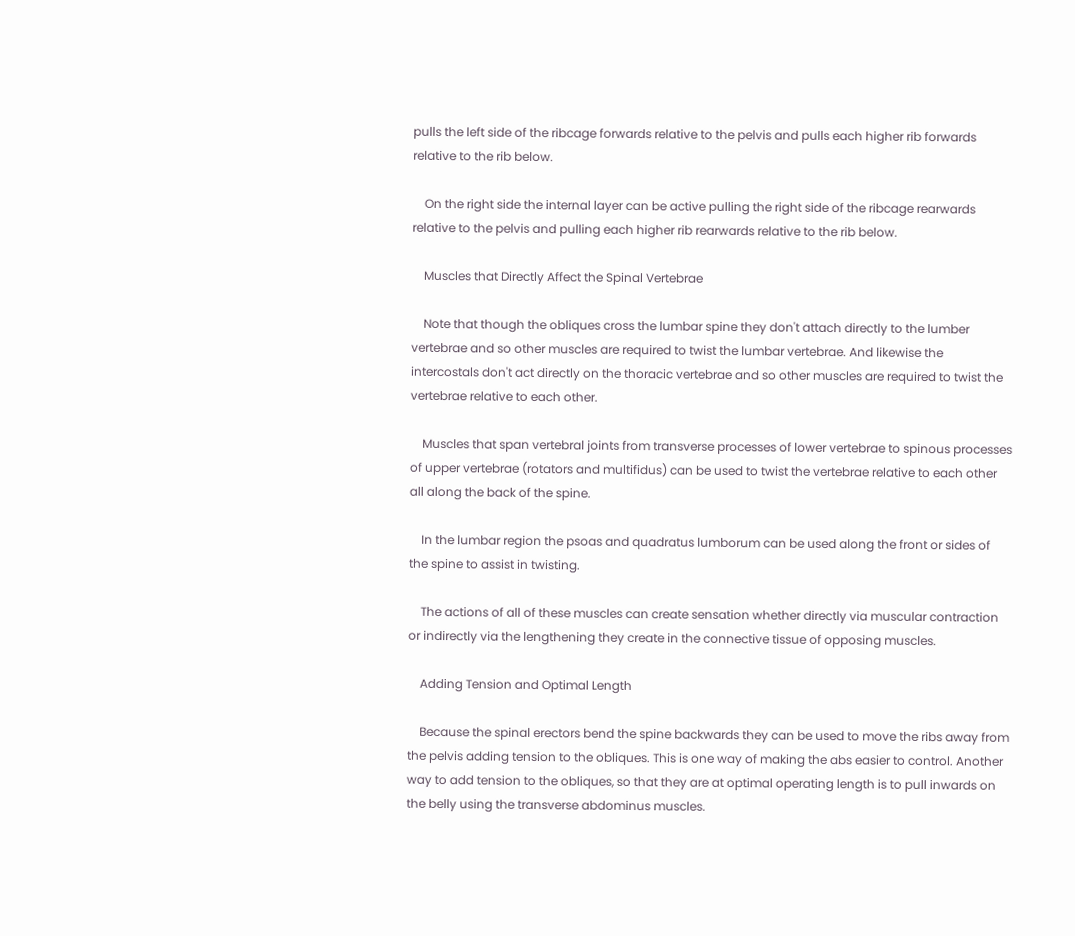pulls the left side of the ribcage forwards relative to the pelvis and pulls each higher rib forwards relative to the rib below.

    On the right side the internal layer can be active pulling the right side of the ribcage rearwards relative to the pelvis and pulling each higher rib rearwards relative to the rib below.

    Muscles that Directly Affect the Spinal Vertebrae

    Note that though the obliques cross the lumbar spine they don't attach directly to the lumber vertebrae and so other muscles are required to twist the lumbar vertebrae. And likewise the intercostals don't act directly on the thoracic vertebrae and so other muscles are required to twist the vertebrae relative to each other.

    Muscles that span vertebral joints from transverse processes of lower vertebrae to spinous processes of upper vertebrae (rotators and multifidus) can be used to twist the vertebrae relative to each other all along the back of the spine.

    In the lumbar region the psoas and quadratus lumborum can be used along the front or sides of the spine to assist in twisting.

    The actions of all of these muscles can create sensation whether directly via muscular contraction or indirectly via the lengthening they create in the connective tissue of opposing muscles.

    Adding Tension and Optimal Length

    Because the spinal erectors bend the spine backwards they can be used to move the ribs away from the pelvis adding tension to the obliques. This is one way of making the abs easier to control. Another way to add tension to the obliques, so that they are at optimal operating length is to pull inwards on the belly using the transverse abdominus muscles.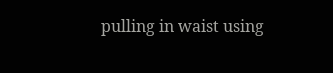pulling in waist using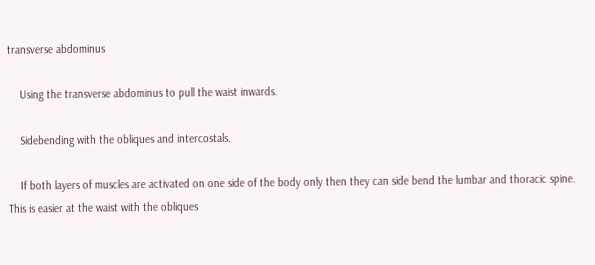transverse abdominus

    Using the transverse abdominus to pull the waist inwards.

    Sidebending with the obliques and intercostals.

    If both layers of muscles are activated on one side of the body only then they can side bend the lumbar and thoracic spine. This is easier at the waist with the obliques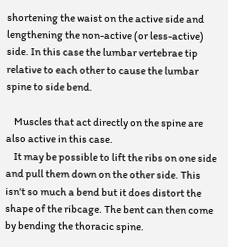shortening the waist on the active side and lengthening the non-active (or less-active) side. In this case the lumbar vertebrae tip relative to each other to cause the lumbar spine to side bend.

    Muscles that act directly on the spine are also active in this case.
    It may be possible to lift the ribs on one side and pull them down on the other side. This isn't so much a bend but it does distort the shape of the ribcage. The bent can then come by bending the thoracic spine.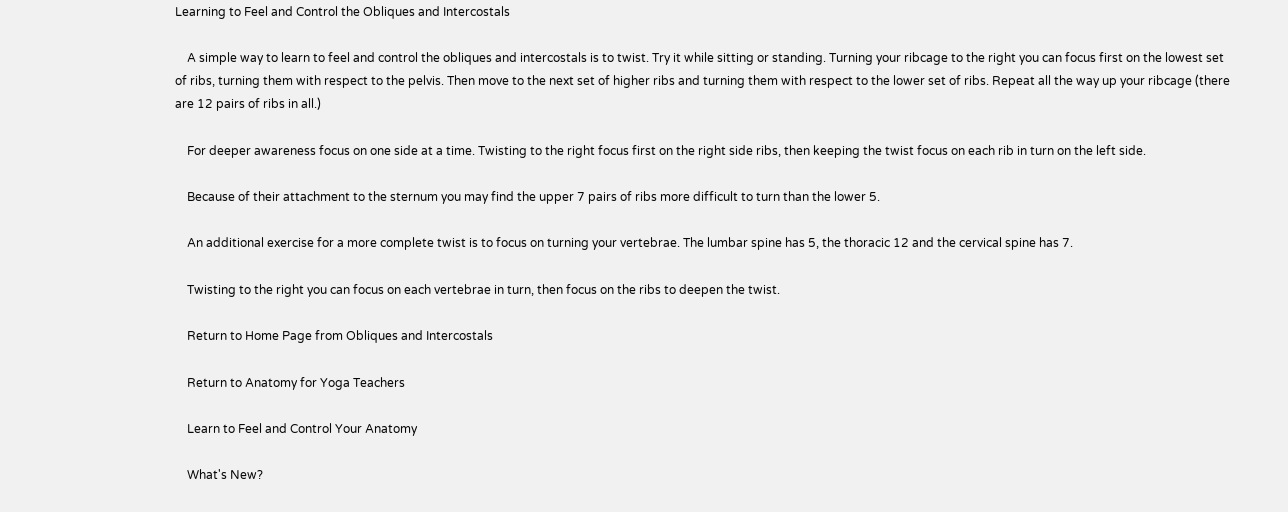Learning to Feel and Control the Obliques and Intercostals

    A simple way to learn to feel and control the obliques and intercostals is to twist. Try it while sitting or standing. Turning your ribcage to the right you can focus first on the lowest set of ribs, turning them with respect to the pelvis. Then move to the next set of higher ribs and turning them with respect to the lower set of ribs. Repeat all the way up your ribcage (there are 12 pairs of ribs in all.)

    For deeper awareness focus on one side at a time. Twisting to the right focus first on the right side ribs, then keeping the twist focus on each rib in turn on the left side.

    Because of their attachment to the sternum you may find the upper 7 pairs of ribs more difficult to turn than the lower 5.

    An additional exercise for a more complete twist is to focus on turning your vertebrae. The lumbar spine has 5, the thoracic 12 and the cervical spine has 7.

    Twisting to the right you can focus on each vertebrae in turn, then focus on the ribs to deepen the twist.

    Return to Home Page from Obliques and Intercostals

    Return to Anatomy for Yoga Teachers

    Learn to Feel and Control Your Anatomy

    What's New?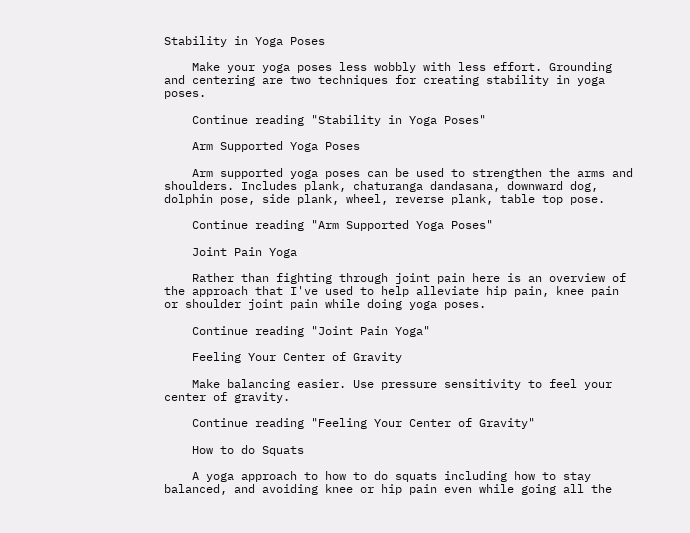Stability in Yoga Poses

    Make your yoga poses less wobbly with less effort. Grounding and centering are two techniques for creating stability in yoga poses.

    Continue reading "Stability in Yoga Poses"

    Arm Supported Yoga Poses

    Arm supported yoga poses can be used to strengthen the arms and shoulders. Includes plank, chaturanga dandasana, downward dog, dolphin pose, side plank, wheel, reverse plank, table top pose.

    Continue reading "Arm Supported Yoga Poses"

    Joint Pain Yoga

    Rather than fighting through joint pain here is an overview of the approach that I've used to help alleviate hip pain, knee pain or shoulder joint pain while doing yoga poses.

    Continue reading "Joint Pain Yoga"

    Feeling Your Center of Gravity

    Make balancing easier. Use pressure sensitivity to feel your center of gravity.

    Continue reading "Feeling Your Center of Gravity"

    How to do Squats

    A yoga approach to how to do squats including how to stay balanced, and avoiding knee or hip pain even while going all the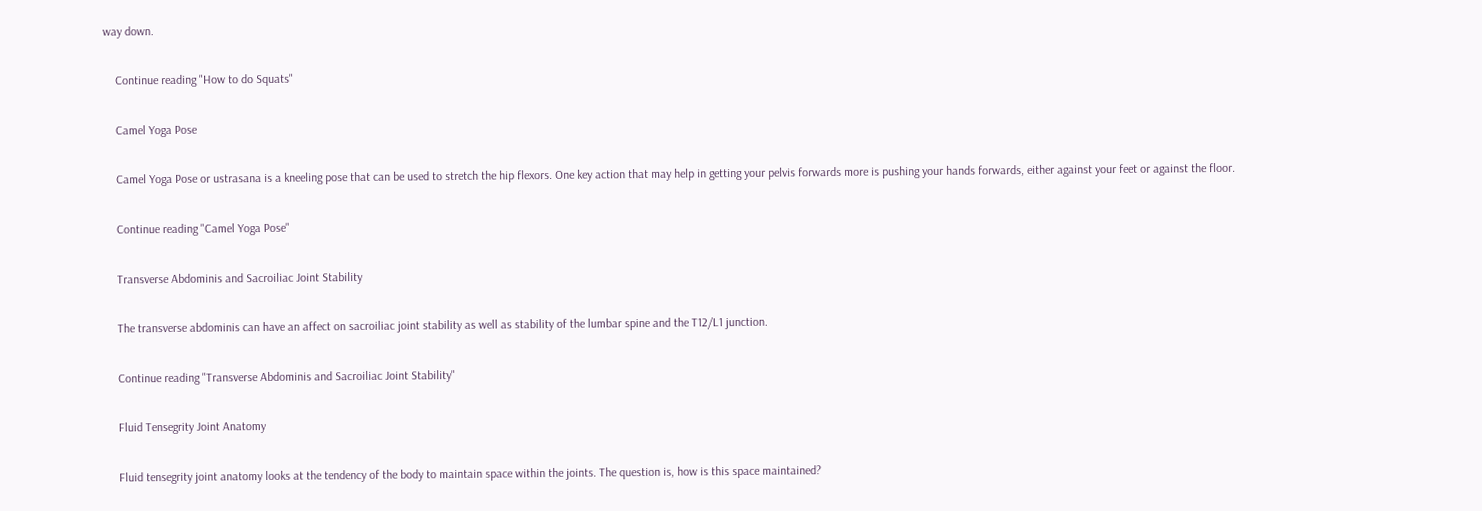way down.

    Continue reading "How to do Squats"

    Camel Yoga Pose

    Camel Yoga Pose or ustrasana is a kneeling pose that can be used to stretch the hip flexors. One key action that may help in getting your pelvis forwards more is pushing your hands forwards, either against your feet or against the floor.

    Continue reading "Camel Yoga Pose"

    Transverse Abdominis and Sacroiliac Joint Stability

    The transverse abdominis can have an affect on sacroiliac joint stability as well as stability of the lumbar spine and the T12/L1 junction.

    Continue reading "Transverse Abdominis and Sacroiliac Joint Stability"

    Fluid Tensegrity Joint Anatomy

    Fluid tensegrity joint anatomy looks at the tendency of the body to maintain space within the joints. The question is, how is this space maintained?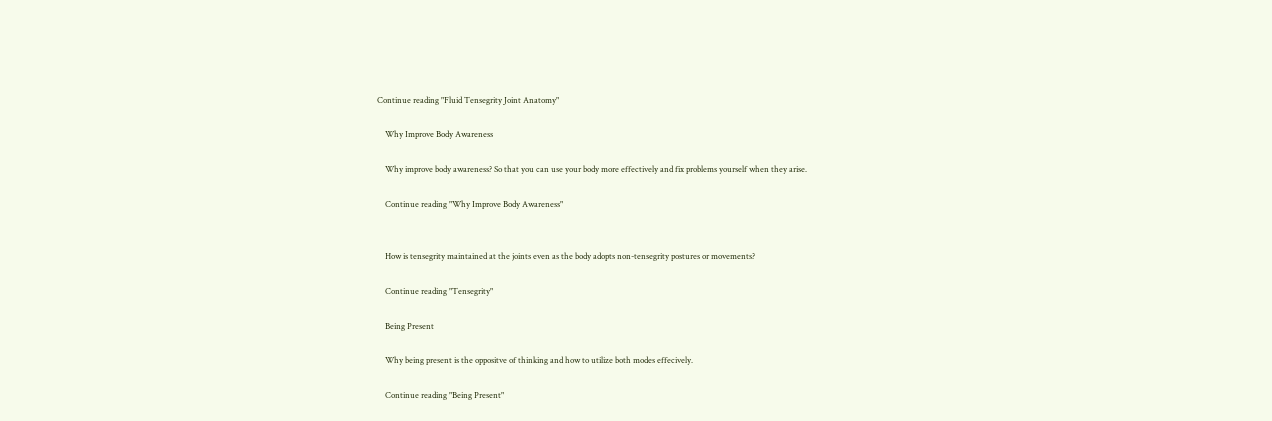Continue reading "Fluid Tensegrity Joint Anatomy"

    Why Improve Body Awareness

    Why improve body awareness? So that you can use your body more effectively and fix problems yourself when they arise.

    Continue reading "Why Improve Body Awareness"


    How is tensegrity maintained at the joints even as the body adopts non-tensegrity postures or movements?

    Continue reading "Tensegrity"

    Being Present

    Why being present is the oppositve of thinking and how to utilize both modes effecively.

    Continue reading "Being Present"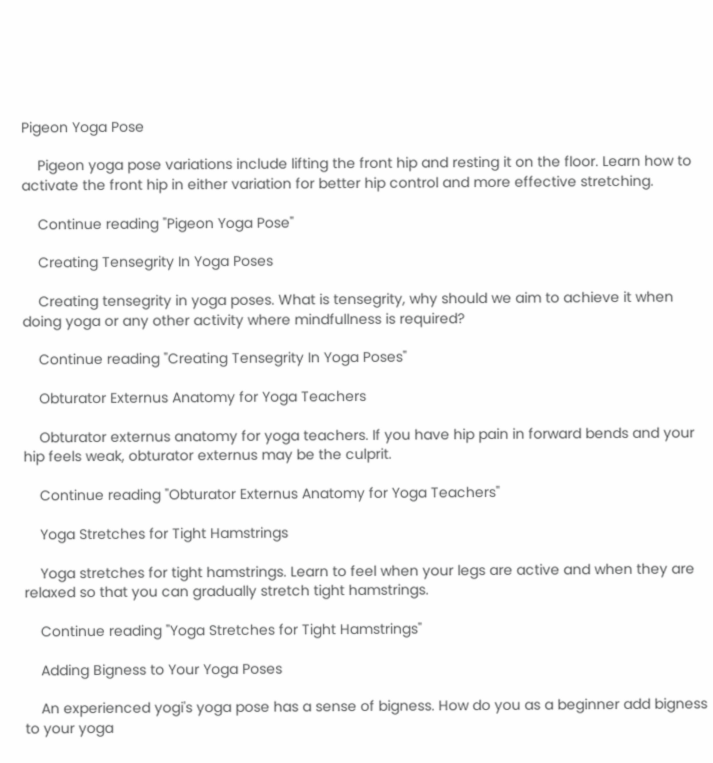Pigeon Yoga Pose

    Pigeon yoga pose variations include lifting the front hip and resting it on the floor. Learn how to activate the front hip in either variation for better hip control and more effective stretching.

    Continue reading "Pigeon Yoga Pose"

    Creating Tensegrity In Yoga Poses

    Creating tensegrity in yoga poses. What is tensegrity, why should we aim to achieve it when doing yoga or any other activity where mindfullness is required?

    Continue reading "Creating Tensegrity In Yoga Poses"

    Obturator Externus Anatomy for Yoga Teachers

    Obturator externus anatomy for yoga teachers. If you have hip pain in forward bends and your hip feels weak, obturator externus may be the culprit.

    Continue reading "Obturator Externus Anatomy for Yoga Teachers"

    Yoga Stretches for Tight Hamstrings

    Yoga stretches for tight hamstrings. Learn to feel when your legs are active and when they are relaxed so that you can gradually stretch tight hamstrings.

    Continue reading "Yoga Stretches for Tight Hamstrings"

    Adding Bigness to Your Yoga Poses

    An experienced yogi's yoga pose has a sense of bigness. How do you as a beginner add bigness to your yoga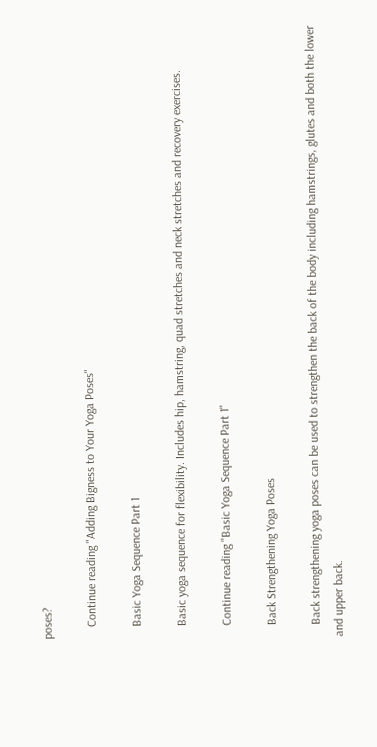poses?

    Continue reading "Adding Bigness to Your Yoga Poses"

    Basic Yoga Sequence Part 1

    Basic yoga sequence for flexibility. Includes hip, hamstring, quad stretches and neck stretches and recovery exercises.

    Continue reading "Basic Yoga Sequence Part 1"

    Back Strengthening Yoga Poses

    Back strengthening yoga poses can be used to strengthen the back of the body including hamstrings, glutes and both the lower and upper back.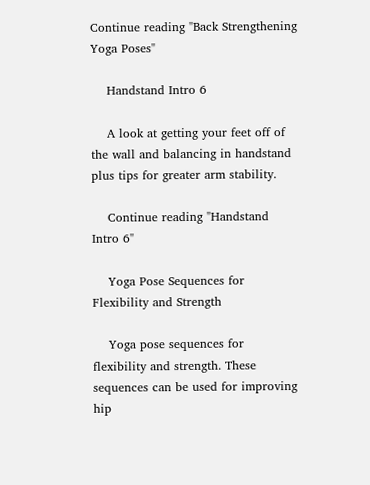Continue reading "Back Strengthening Yoga Poses"

    Handstand Intro 6

    A look at getting your feet off of the wall and balancing in handstand plus tips for greater arm stability.

    Continue reading "Handstand Intro 6"

    Yoga Pose Sequences for Flexibility and Strength

    Yoga pose sequences for flexibility and strength. These sequences can be used for improving hip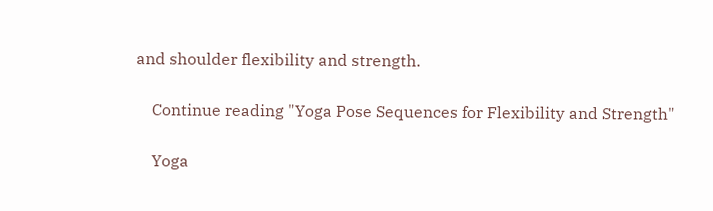and shoulder flexibility and strength.

    Continue reading "Yoga Pose Sequences for Flexibility and Strength"

    Yoga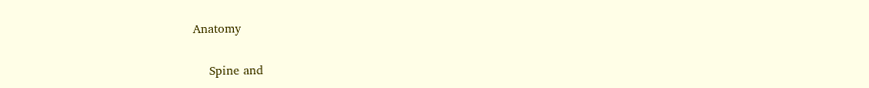Anatomy

    Spine and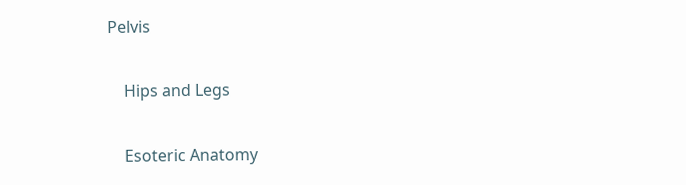Pelvis

    Hips and Legs

    Esoteric Anatomy